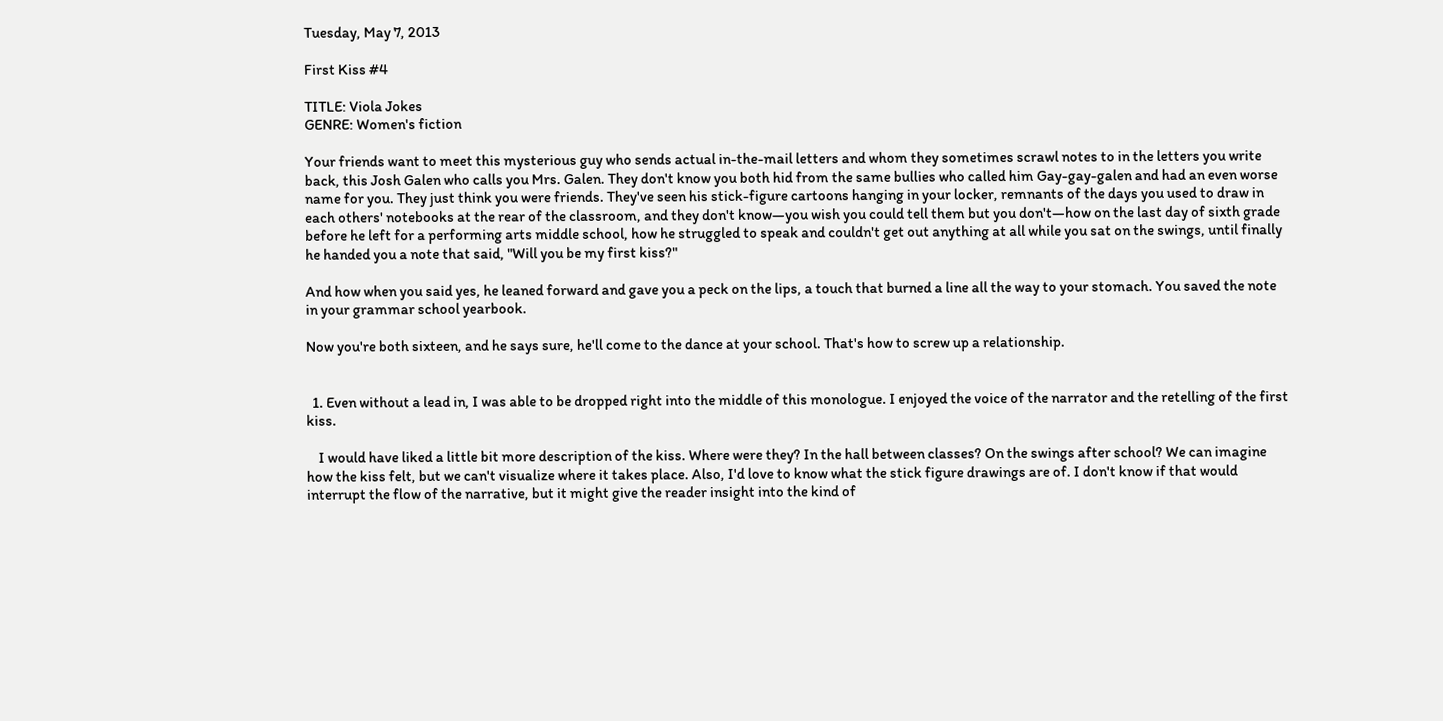Tuesday, May 7, 2013

First Kiss #4

TITLE: Viola Jokes
GENRE: Women's fiction

Your friends want to meet this mysterious guy who sends actual in-the-mail letters and whom they sometimes scrawl notes to in the letters you write back, this Josh Galen who calls you Mrs. Galen. They don't know you both hid from the same bullies who called him Gay-gay-galen and had an even worse name for you. They just think you were friends. They've seen his stick-figure cartoons hanging in your locker, remnants of the days you used to draw in each others' notebooks at the rear of the classroom, and they don't know—you wish you could tell them but you don't—how on the last day of sixth grade before he left for a performing arts middle school, how he struggled to speak and couldn't get out anything at all while you sat on the swings, until finally he handed you a note that said, "Will you be my first kiss?"

And how when you said yes, he leaned forward and gave you a peck on the lips, a touch that burned a line all the way to your stomach. You saved the note in your grammar school yearbook.

Now you're both sixteen, and he says sure, he'll come to the dance at your school. That's how to screw up a relationship.


  1. Even without a lead in, I was able to be dropped right into the middle of this monologue. I enjoyed the voice of the narrator and the retelling of the first kiss.

    I would have liked a little bit more description of the kiss. Where were they? In the hall between classes? On the swings after school? We can imagine how the kiss felt, but we can't visualize where it takes place. Also, I'd love to know what the stick figure drawings are of. I don't know if that would interrupt the flow of the narrative, but it might give the reader insight into the kind of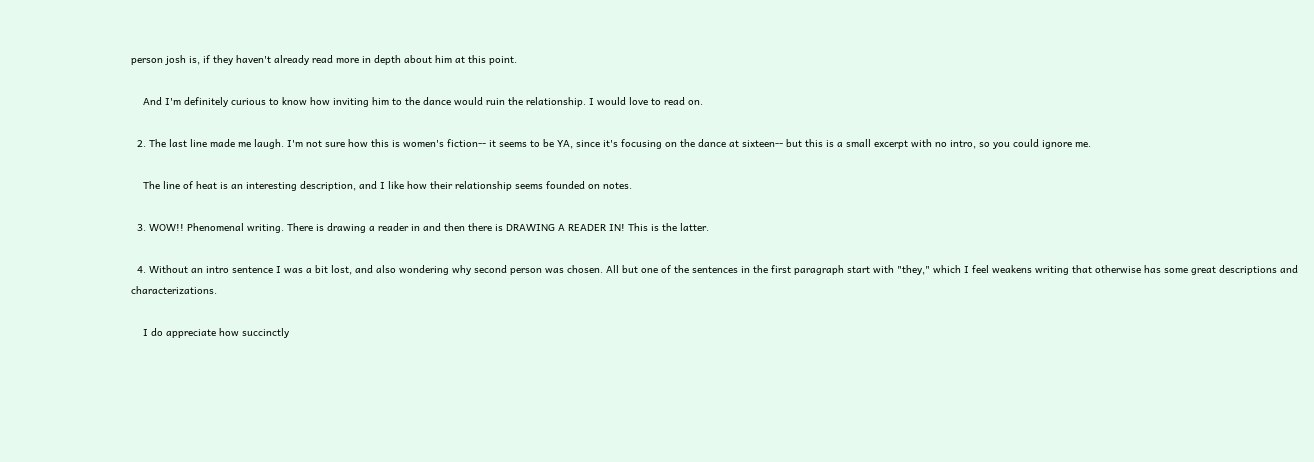person josh is, if they haven't already read more in depth about him at this point.

    And I'm definitely curious to know how inviting him to the dance would ruin the relationship. I would love to read on.

  2. The last line made me laugh. I'm not sure how this is women's fiction-- it seems to be YA, since it's focusing on the dance at sixteen-- but this is a small excerpt with no intro, so you could ignore me.

    The line of heat is an interesting description, and I like how their relationship seems founded on notes.

  3. WOW!! Phenomenal writing. There is drawing a reader in and then there is DRAWING A READER IN! This is the latter.

  4. Without an intro sentence I was a bit lost, and also wondering why second person was chosen. All but one of the sentences in the first paragraph start with "they," which I feel weakens writing that otherwise has some great descriptions and characterizations.

    I do appreciate how succinctly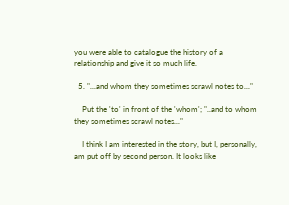you were able to catalogue the history of a relationship and give it so much life.

  5. "...and whom they sometimes scrawl notes to..."

    Put the 'to' in front of the 'whom'; "..and to whom they sometimes scrawl notes..."

    I think I am interested in the story, but I, personally, am put off by second person. It looks like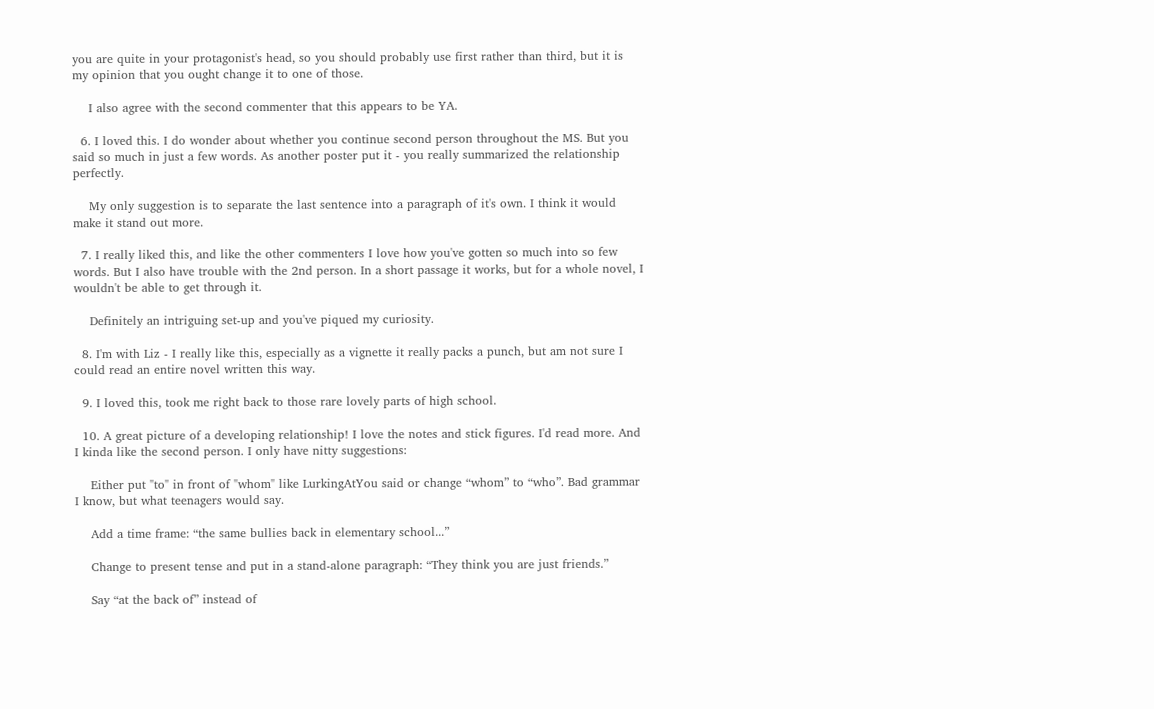you are quite in your protagonist's head, so you should probably use first rather than third, but it is my opinion that you ought change it to one of those.

    I also agree with the second commenter that this appears to be YA.

  6. I loved this. I do wonder about whether you continue second person throughout the MS. But you said so much in just a few words. As another poster put it - you really summarized the relationship perfectly.

    My only suggestion is to separate the last sentence into a paragraph of it's own. I think it would make it stand out more.

  7. I really liked this, and like the other commenters I love how you've gotten so much into so few words. But I also have trouble with the 2nd person. In a short passage it works, but for a whole novel, I wouldn't be able to get through it.

    Definitely an intriguing set-up and you've piqued my curiosity.

  8. I'm with Liz - I really like this, especially as a vignette it really packs a punch, but am not sure I could read an entire novel written this way.

  9. I loved this, took me right back to those rare lovely parts of high school.

  10. A great picture of a developing relationship! I love the notes and stick figures. I'd read more. And I kinda like the second person. I only have nitty suggestions:

    Either put "to" in front of "whom" like LurkingAtYou said or change “whom” to “who”. Bad grammar I know, but what teenagers would say.

    Add a time frame: “the same bullies back in elementary school...”

    Change to present tense and put in a stand-alone paragraph: “They think you are just friends.”

    Say “at the back of” instead of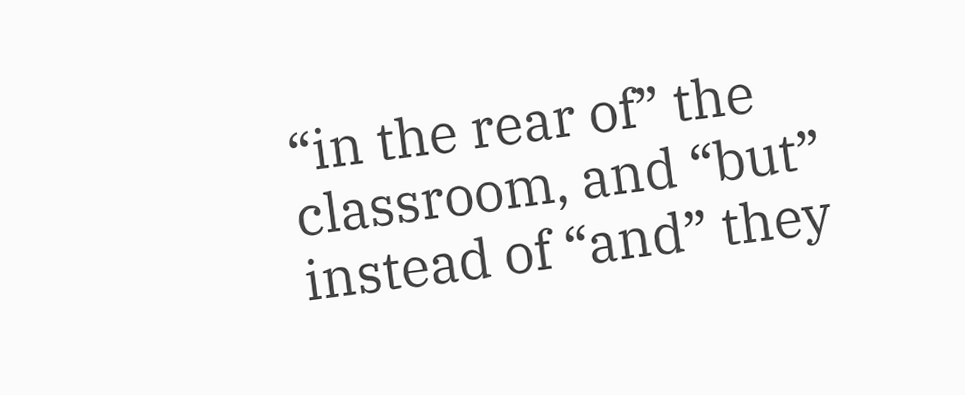“in the rear of” the classroom, and “but” instead of “and” they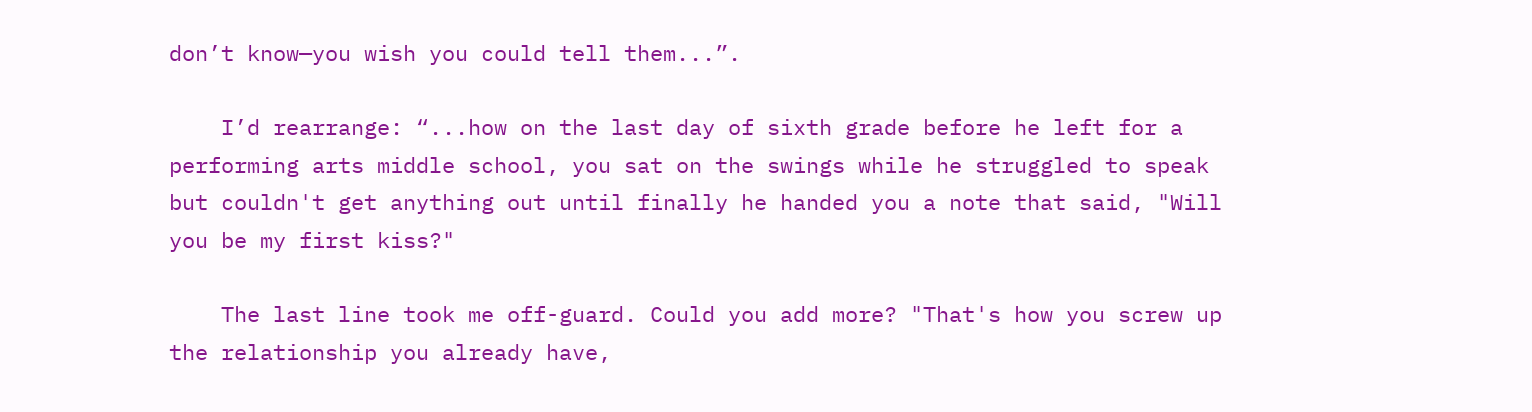don’t know—you wish you could tell them...”.

    I’d rearrange: “...how on the last day of sixth grade before he left for a performing arts middle school, you sat on the swings while he struggled to speak but couldn't get anything out until finally he handed you a note that said, "Will you be my first kiss?"

    The last line took me off-guard. Could you add more? "That's how you screw up the relationship you already have,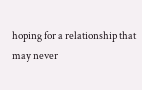hoping for a relationship that may never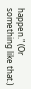happen." (Or something like that.)